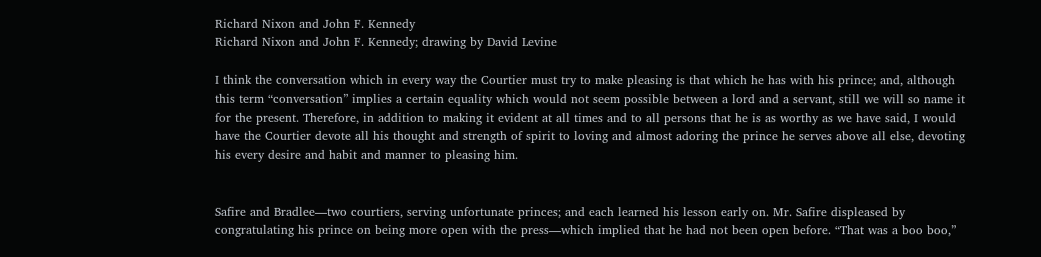Richard Nixon and John F. Kennedy
Richard Nixon and John F. Kennedy; drawing by David Levine

I think the conversation which in every way the Courtier must try to make pleasing is that which he has with his prince; and, although this term “conversation” implies a certain equality which would not seem possible between a lord and a servant, still we will so name it for the present. Therefore, in addition to making it evident at all times and to all persons that he is as worthy as we have said, I would have the Courtier devote all his thought and strength of spirit to loving and almost adoring the prince he serves above all else, devoting his every desire and habit and manner to pleasing him.


Safire and Bradlee—two courtiers, serving unfortunate princes; and each learned his lesson early on. Mr. Safire displeased by congratulating his prince on being more open with the press—which implied that he had not been open before. “That was a boo boo,”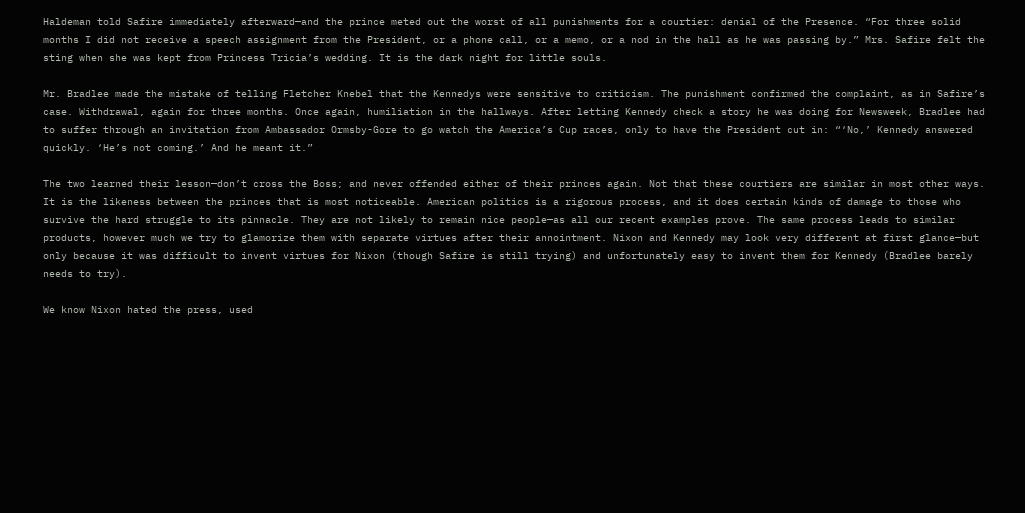Haldeman told Safire immediately afterward—and the prince meted out the worst of all punishments for a courtier: denial of the Presence. “For three solid months I did not receive a speech assignment from the President, or a phone call, or a memo, or a nod in the hall as he was passing by.” Mrs. Safire felt the sting when she was kept from Princess Tricia’s wedding. It is the dark night for little souls.

Mr. Bradlee made the mistake of telling Fletcher Knebel that the Kennedys were sensitive to criticism. The punishment confirmed the complaint, as in Safire’s case. Withdrawal, again for three months. Once again, humiliation in the hallways. After letting Kennedy check a story he was doing for Newsweek, Bradlee had to suffer through an invitation from Ambassador Ormsby-Gore to go watch the America’s Cup races, only to have the President cut in: “‘No,’ Kennedy answered quickly. ‘He’s not coming.’ And he meant it.”

The two learned their lesson—don’t cross the Boss; and never offended either of their princes again. Not that these courtiers are similar in most other ways. It is the likeness between the princes that is most noticeable. American politics is a rigorous process, and it does certain kinds of damage to those who survive the hard struggle to its pinnacle. They are not likely to remain nice people—as all our recent examples prove. The same process leads to similar products, however much we try to glamorize them with separate virtues after their annointment. Nixon and Kennedy may look very different at first glance—but only because it was difficult to invent virtues for Nixon (though Safire is still trying) and unfortunately easy to invent them for Kennedy (Bradlee barely needs to try).

We know Nixon hated the press, used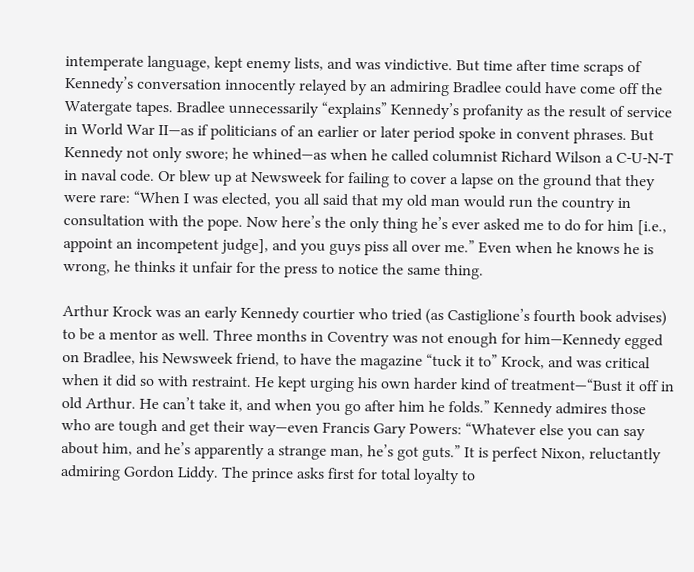intemperate language, kept enemy lists, and was vindictive. But time after time scraps of Kennedy’s conversation innocently relayed by an admiring Bradlee could have come off the Watergate tapes. Bradlee unnecessarily “explains” Kennedy’s profanity as the result of service in World War II—as if politicians of an earlier or later period spoke in convent phrases. But Kennedy not only swore; he whined—as when he called columnist Richard Wilson a C-U-N-T in naval code. Or blew up at Newsweek for failing to cover a lapse on the ground that they were rare: “When I was elected, you all said that my old man would run the country in consultation with the pope. Now here’s the only thing he’s ever asked me to do for him [i.e., appoint an incompetent judge], and you guys piss all over me.” Even when he knows he is wrong, he thinks it unfair for the press to notice the same thing.

Arthur Krock was an early Kennedy courtier who tried (as Castiglione’s fourth book advises) to be a mentor as well. Three months in Coventry was not enough for him—Kennedy egged on Bradlee, his Newsweek friend, to have the magazine “tuck it to” Krock, and was critical when it did so with restraint. He kept urging his own harder kind of treatment—“Bust it off in old Arthur. He can’t take it, and when you go after him he folds.” Kennedy admires those who are tough and get their way—even Francis Gary Powers: “Whatever else you can say about him, and he’s apparently a strange man, he’s got guts.” It is perfect Nixon, reluctantly admiring Gordon Liddy. The prince asks first for total loyalty to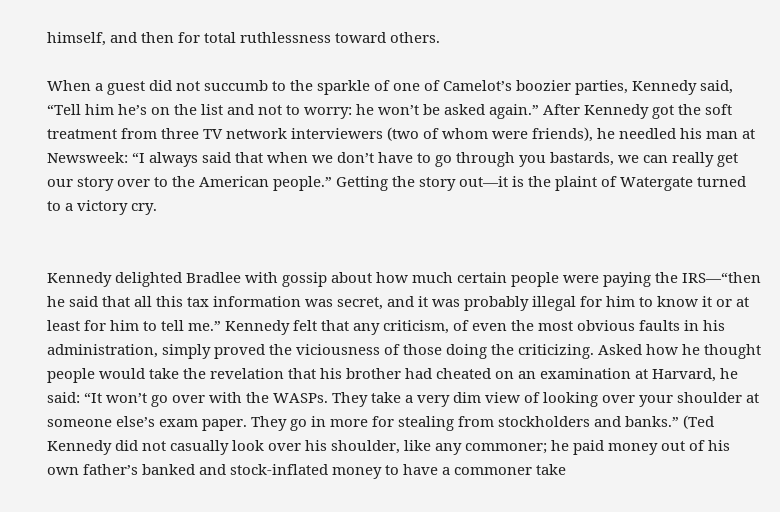himself, and then for total ruthlessness toward others.

When a guest did not succumb to the sparkle of one of Camelot’s boozier parties, Kennedy said, “Tell him he’s on the list and not to worry: he won’t be asked again.” After Kennedy got the soft treatment from three TV network interviewers (two of whom were friends), he needled his man at Newsweek: “I always said that when we don’t have to go through you bastards, we can really get our story over to the American people.” Getting the story out—it is the plaint of Watergate turned to a victory cry.


Kennedy delighted Bradlee with gossip about how much certain people were paying the IRS—“then he said that all this tax information was secret, and it was probably illegal for him to know it or at least for him to tell me.” Kennedy felt that any criticism, of even the most obvious faults in his administration, simply proved the viciousness of those doing the criticizing. Asked how he thought people would take the revelation that his brother had cheated on an examination at Harvard, he said: “It won’t go over with the WASPs. They take a very dim view of looking over your shoulder at someone else’s exam paper. They go in more for stealing from stockholders and banks.” (Ted Kennedy did not casually look over his shoulder, like any commoner; he paid money out of his own father’s banked and stock-inflated money to have a commoner take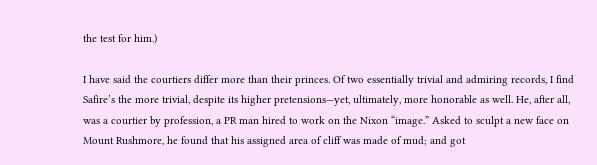the test for him.)

I have said the courtiers differ more than their princes. Of two essentially trivial and admiring records, I find Safire’s the more trivial, despite its higher pretensions—yet, ultimately, more honorable as well. He, after all, was a courtier by profession, a PR man hired to work on the Nixon “image.” Asked to sculpt a new face on Mount Rushmore, he found that his assigned area of cliff was made of mud; and got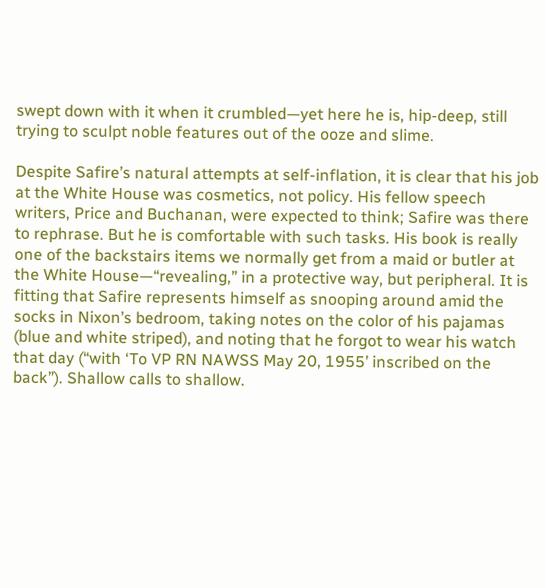swept down with it when it crumbled—yet here he is, hip-deep, still trying to sculpt noble features out of the ooze and slime.

Despite Safire’s natural attempts at self-inflation, it is clear that his job at the White House was cosmetics, not policy. His fellow speech writers, Price and Buchanan, were expected to think; Safire was there to rephrase. But he is comfortable with such tasks. His book is really one of the backstairs items we normally get from a maid or butler at the White House—“revealing,” in a protective way, but peripheral. It is fitting that Safire represents himself as snooping around amid the socks in Nixon’s bedroom, taking notes on the color of his pajamas (blue and white striped), and noting that he forgot to wear his watch that day (“with ‘To VP RN NAWSS May 20, 1955’ inscribed on the back”). Shallow calls to shallow.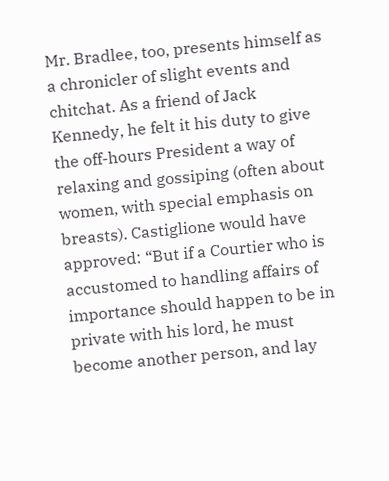Mr. Bradlee, too, presents himself as a chronicler of slight events and chitchat. As a friend of Jack Kennedy, he felt it his duty to give the off-hours President a way of relaxing and gossiping (often about women, with special emphasis on breasts). Castiglione would have approved: “But if a Courtier who is accustomed to handling affairs of importance should happen to be in private with his lord, he must become another person, and lay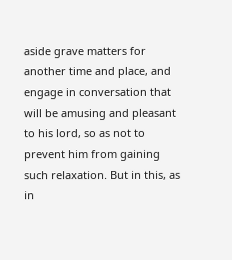aside grave matters for another time and place, and engage in conversation that will be amusing and pleasant to his lord, so as not to prevent him from gaining such relaxation. But in this, as in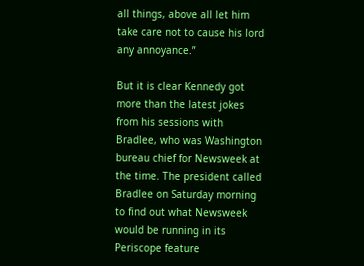all things, above all let him take care not to cause his lord any annoyance.”

But it is clear Kennedy got more than the latest jokes from his sessions with Bradlee, who was Washington bureau chief for Newsweek at the time. The president called Bradlee on Saturday morning to find out what Newsweek would be running in its Periscope feature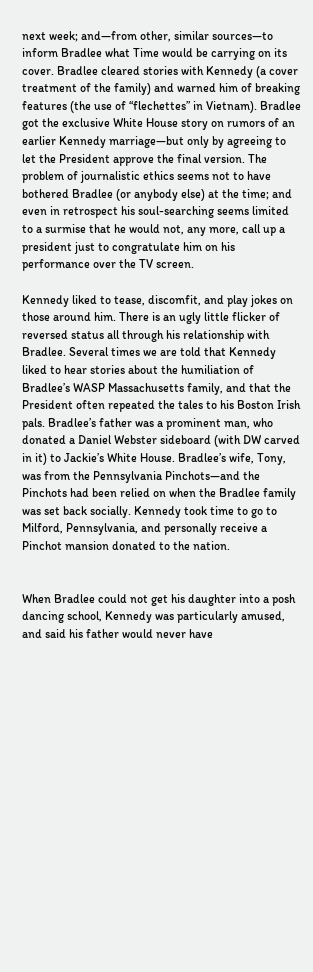next week; and—from other, similar sources—to inform Bradlee what Time would be carrying on its cover. Bradlee cleared stories with Kennedy (a cover treatment of the family) and warned him of breaking features (the use of “flechettes” in Vietnam). Bradlee got the exclusive White House story on rumors of an earlier Kennedy marriage—but only by agreeing to let the President approve the final version. The problem of journalistic ethics seems not to have bothered Bradlee (or anybody else) at the time; and even in retrospect his soul-searching seems limited to a surmise that he would not, any more, call up a president just to congratulate him on his performance over the TV screen.

Kennedy liked to tease, discomfit, and play jokes on those around him. There is an ugly little flicker of reversed status all through his relationship with Bradlee. Several times we are told that Kennedy liked to hear stories about the humiliation of Bradlee’s WASP Massachusetts family, and that the President often repeated the tales to his Boston Irish pals. Bradlee’s father was a prominent man, who donated a Daniel Webster sideboard (with DW carved in it) to Jackie’s White House. Bradlee’s wife, Tony, was from the Pennsylvania Pinchots—and the Pinchots had been relied on when the Bradlee family was set back socially. Kennedy took time to go to Milford, Pennsylvania, and personally receive a Pinchot mansion donated to the nation.


When Bradlee could not get his daughter into a posh dancing school, Kennedy was particularly amused, and said his father would never have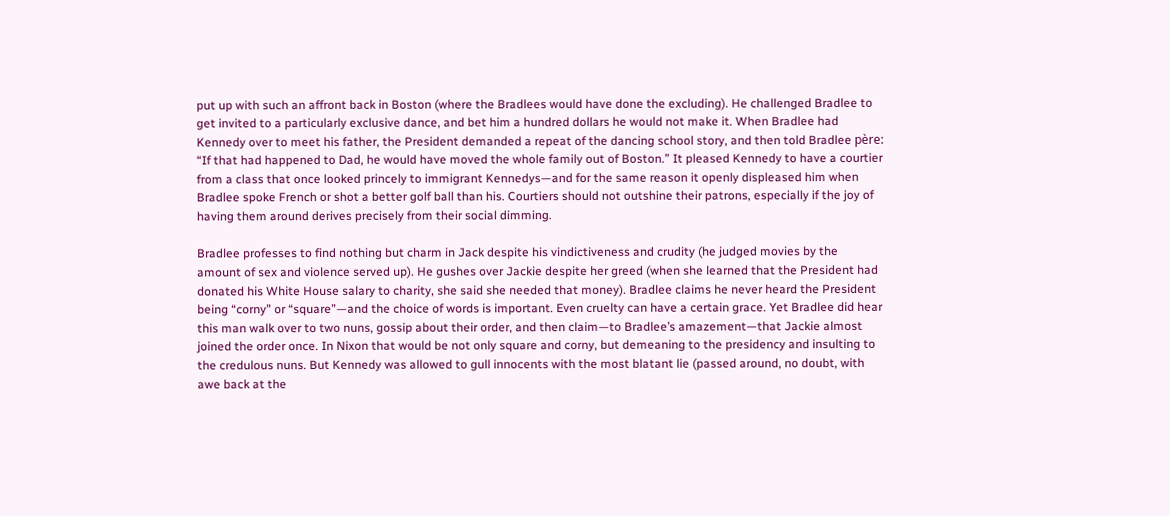put up with such an affront back in Boston (where the Bradlees would have done the excluding). He challenged Bradlee to get invited to a particularly exclusive dance, and bet him a hundred dollars he would not make it. When Bradlee had Kennedy over to meet his father, the President demanded a repeat of the dancing school story, and then told Bradlee père: “If that had happened to Dad, he would have moved the whole family out of Boston.” It pleased Kennedy to have a courtier from a class that once looked princely to immigrant Kennedys—and for the same reason it openly displeased him when Bradlee spoke French or shot a better golf ball than his. Courtiers should not outshine their patrons, especially if the joy of having them around derives precisely from their social dimming.

Bradlee professes to find nothing but charm in Jack despite his vindictiveness and crudity (he judged movies by the amount of sex and violence served up). He gushes over Jackie despite her greed (when she learned that the President had donated his White House salary to charity, she said she needed that money). Bradlee claims he never heard the President being “corny” or “square”—and the choice of words is important. Even cruelty can have a certain grace. Yet Bradlee did hear this man walk over to two nuns, gossip about their order, and then claim—to Bradlee’s amazement—that Jackie almost joined the order once. In Nixon that would be not only square and corny, but demeaning to the presidency and insulting to the credulous nuns. But Kennedy was allowed to gull innocents with the most blatant lie (passed around, no doubt, with awe back at the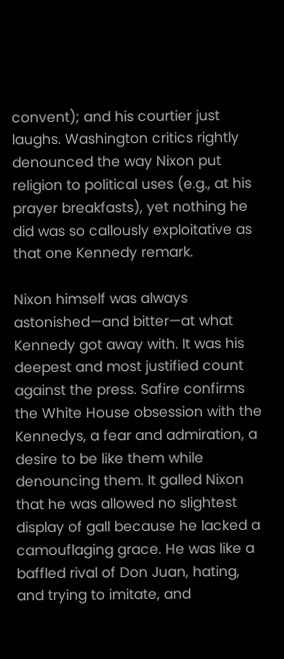convent); and his courtier just laughs. Washington critics rightly denounced the way Nixon put religion to political uses (e.g., at his prayer breakfasts), yet nothing he did was so callously exploitative as that one Kennedy remark.

Nixon himself was always astonished—and bitter—at what Kennedy got away with. It was his deepest and most justified count against the press. Safire confirms the White House obsession with the Kennedys, a fear and admiration, a desire to be like them while denouncing them. It galled Nixon that he was allowed no slightest display of gall because he lacked a camouflaging grace. He was like a baffled rival of Don Juan, hating, and trying to imitate, and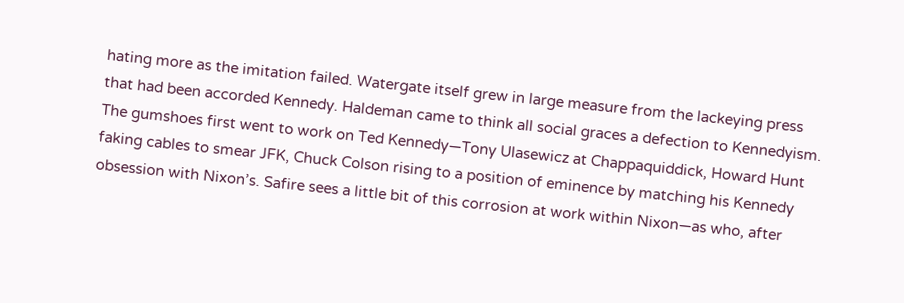hating more as the imitation failed. Watergate itself grew in large measure from the lackeying press that had been accorded Kennedy. Haldeman came to think all social graces a defection to Kennedyism. The gumshoes first went to work on Ted Kennedy—Tony Ulasewicz at Chappaquiddick, Howard Hunt faking cables to smear JFK, Chuck Colson rising to a position of eminence by matching his Kennedy obsession with Nixon’s. Safire sees a little bit of this corrosion at work within Nixon—as who, after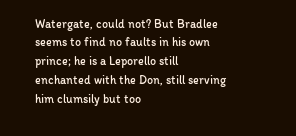Watergate, could not? But Bradlee seems to find no faults in his own prince; he is a Leporello still enchanted with the Don, still serving him clumsily but too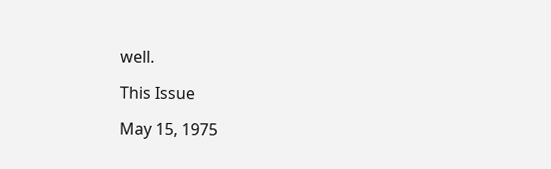well.

This Issue

May 15, 1975